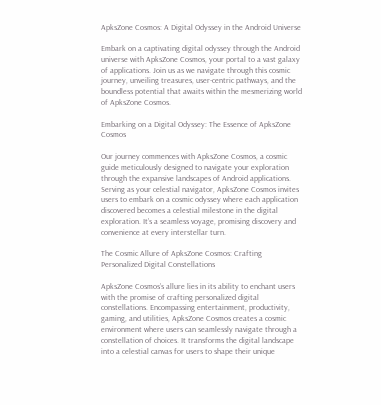ApksZone Cosmos: A Digital Odyssey in the Android Universe

Embark on a captivating digital odyssey through the Android universe with ApksZone Cosmos, your portal to a vast galaxy of applications. Join us as we navigate through this cosmic journey, unveiling treasures, user-centric pathways, and the boundless potential that awaits within the mesmerizing world of ApksZone Cosmos.

Embarking on a Digital Odyssey: The Essence of ApksZone Cosmos

Our journey commences with ApksZone Cosmos, a cosmic guide meticulously designed to navigate your exploration through the expansive landscapes of Android applications. Serving as your celestial navigator, ApksZone Cosmos invites users to embark on a cosmic odyssey where each application discovered becomes a celestial milestone in the digital exploration. It’s a seamless voyage, promising discovery and convenience at every interstellar turn.

The Cosmic Allure of ApksZone Cosmos: Crafting Personalized Digital Constellations

ApksZone Cosmos’s allure lies in its ability to enchant users with the promise of crafting personalized digital constellations. Encompassing entertainment, productivity, gaming, and utilities, ApksZone Cosmos creates a cosmic environment where users can seamlessly navigate through a constellation of choices. It transforms the digital landscape into a celestial canvas for users to shape their unique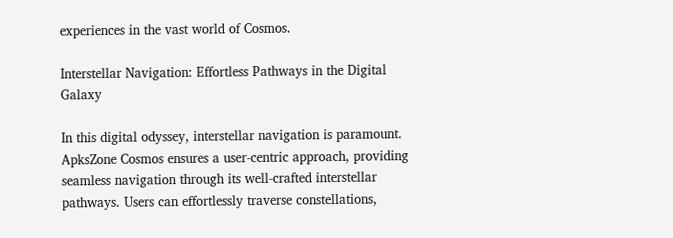experiences in the vast world of Cosmos.

Interstellar Navigation: Effortless Pathways in the Digital Galaxy

In this digital odyssey, interstellar navigation is paramount. ApksZone Cosmos ensures a user-centric approach, providing seamless navigation through its well-crafted interstellar pathways. Users can effortlessly traverse constellations,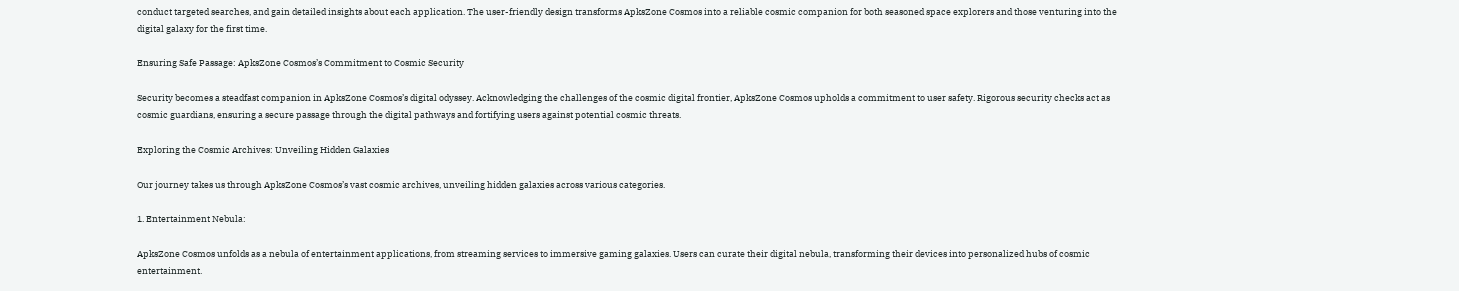conduct targeted searches, and gain detailed insights about each application. The user-friendly design transforms ApksZone Cosmos into a reliable cosmic companion for both seasoned space explorers and those venturing into the digital galaxy for the first time.

Ensuring Safe Passage: ApksZone Cosmos’s Commitment to Cosmic Security

Security becomes a steadfast companion in ApksZone Cosmos’s digital odyssey. Acknowledging the challenges of the cosmic digital frontier, ApksZone Cosmos upholds a commitment to user safety. Rigorous security checks act as cosmic guardians, ensuring a secure passage through the digital pathways and fortifying users against potential cosmic threats.

Exploring the Cosmic Archives: Unveiling Hidden Galaxies

Our journey takes us through ApksZone Cosmos’s vast cosmic archives, unveiling hidden galaxies across various categories.

1. Entertainment Nebula:

ApksZone Cosmos unfolds as a nebula of entertainment applications, from streaming services to immersive gaming galaxies. Users can curate their digital nebula, transforming their devices into personalized hubs of cosmic entertainment.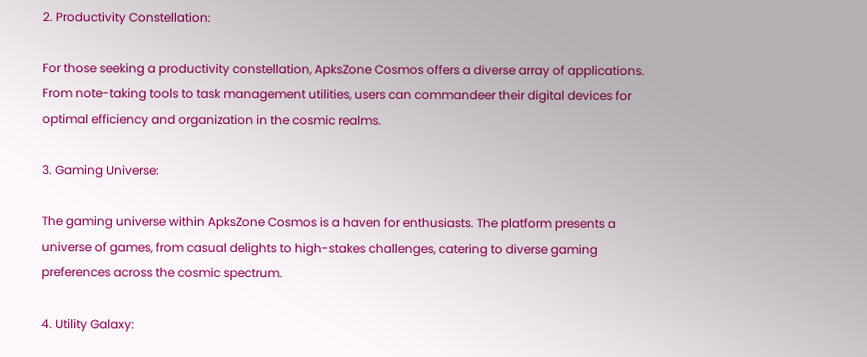2. Productivity Constellation:

For those seeking a productivity constellation, ApksZone Cosmos offers a diverse array of applications. From note-taking tools to task management utilities, users can commandeer their digital devices for optimal efficiency and organization in the cosmic realms.

3. Gaming Universe:

The gaming universe within ApksZone Cosmos is a haven for enthusiasts. The platform presents a universe of games, from casual delights to high-stakes challenges, catering to diverse gaming preferences across the cosmic spectrum.

4. Utility Galaxy: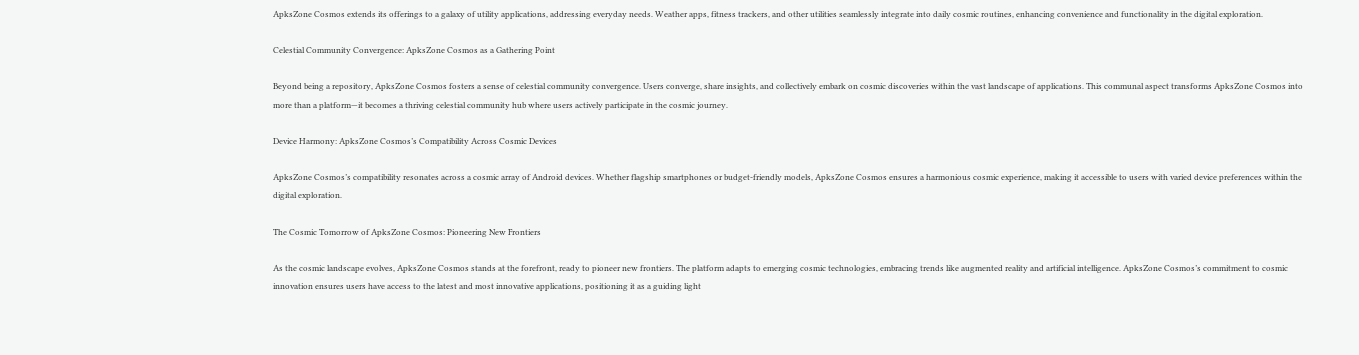ApksZone Cosmos extends its offerings to a galaxy of utility applications, addressing everyday needs. Weather apps, fitness trackers, and other utilities seamlessly integrate into daily cosmic routines, enhancing convenience and functionality in the digital exploration.

Celestial Community Convergence: ApksZone Cosmos as a Gathering Point

Beyond being a repository, ApksZone Cosmos fosters a sense of celestial community convergence. Users converge, share insights, and collectively embark on cosmic discoveries within the vast landscape of applications. This communal aspect transforms ApksZone Cosmos into more than a platform—it becomes a thriving celestial community hub where users actively participate in the cosmic journey.

Device Harmony: ApksZone Cosmos’s Compatibility Across Cosmic Devices

ApksZone Cosmos’s compatibility resonates across a cosmic array of Android devices. Whether flagship smartphones or budget-friendly models, ApksZone Cosmos ensures a harmonious cosmic experience, making it accessible to users with varied device preferences within the digital exploration.

The Cosmic Tomorrow of ApksZone Cosmos: Pioneering New Frontiers

As the cosmic landscape evolves, ApksZone Cosmos stands at the forefront, ready to pioneer new frontiers. The platform adapts to emerging cosmic technologies, embracing trends like augmented reality and artificial intelligence. ApksZone Cosmos’s commitment to cosmic innovation ensures users have access to the latest and most innovative applications, positioning it as a guiding light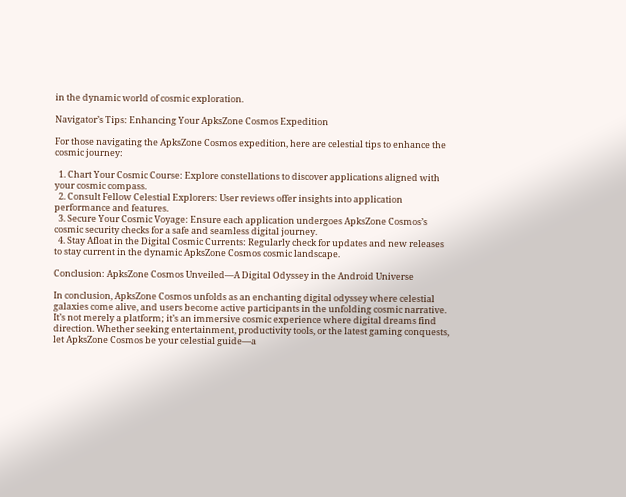in the dynamic world of cosmic exploration.

Navigator’s Tips: Enhancing Your ApksZone Cosmos Expedition

For those navigating the ApksZone Cosmos expedition, here are celestial tips to enhance the cosmic journey:

  1. Chart Your Cosmic Course: Explore constellations to discover applications aligned with your cosmic compass.
  2. Consult Fellow Celestial Explorers: User reviews offer insights into application performance and features.
  3. Secure Your Cosmic Voyage: Ensure each application undergoes ApksZone Cosmos’s cosmic security checks for a safe and seamless digital journey.
  4. Stay Afloat in the Digital Cosmic Currents: Regularly check for updates and new releases to stay current in the dynamic ApksZone Cosmos cosmic landscape.

Conclusion: ApksZone Cosmos Unveiled—A Digital Odyssey in the Android Universe

In conclusion, ApksZone Cosmos unfolds as an enchanting digital odyssey where celestial galaxies come alive, and users become active participants in the unfolding cosmic narrative. It’s not merely a platform; it’s an immersive cosmic experience where digital dreams find direction. Whether seeking entertainment, productivity tools, or the latest gaming conquests, let ApksZone Cosmos be your celestial guide—a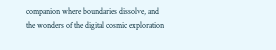companion where boundaries dissolve, and the wonders of the digital cosmic exploration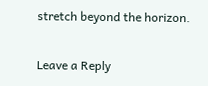stretch beyond the horizon.

Leave a Reply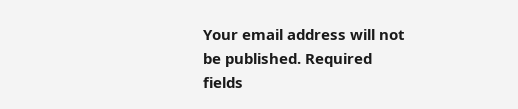Your email address will not be published. Required fields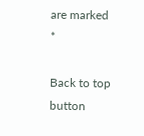are marked *

Back to top button